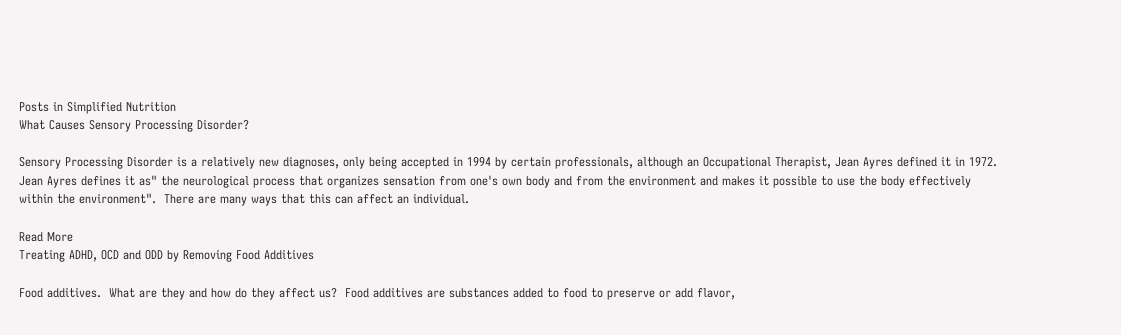Posts in Simplified Nutrition
What Causes Sensory Processing Disorder?

Sensory Processing Disorder is a relatively new diagnoses, only being accepted in 1994 by certain professionals, although an Occupational Therapist, Jean Ayres defined it in 1972.  Jean Ayres defines it as" the neurological process that organizes sensation from one's own body and from the environment and makes it possible to use the body effectively within the environment".  There are many ways that this can affect an individual.

Read More
Treating ADHD, OCD and ODD by Removing Food Additives

Food additives.  What are they and how do they affect us?  Food additives are substances added to food to preserve or add flavor,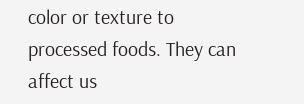color or texture to processed foods. They can affect us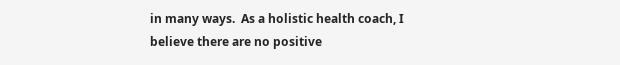in many ways.  As a holistic health coach, I believe there are no positive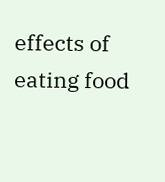effects of eating food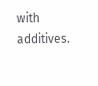with additives.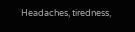Headaches, tiredness,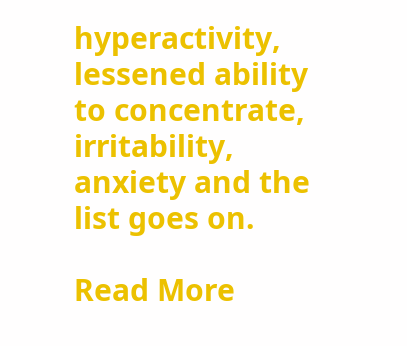hyperactivity, lessened ability to concentrate, irritability, anxiety and the list goes on.

Read More